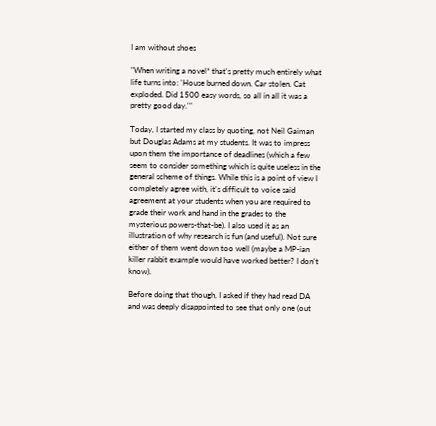I am without shoes

"When writing a novel* that's pretty much entirely what life turns into: 'House burned down. Car stolen. Cat exploded. Did 1500 easy words, so all in all it was a pretty good day.'"

Today, I started my class by quoting, not Neil Gaiman but Douglas Adams at my students. It was to impress upon them the importance of deadlines (which a few seem to consider something which is quite useless in the general scheme of things. While this is a point of view I completely agree with, it's difficult to voice said agreement at your students when you are required to grade their work and hand in the grades to the mysterious powers-that-be). I also used it as an illustration of why research is fun (and useful). Not sure either of them went down too well (maybe a MP-ian killer rabbit example would have worked better? I don't know).

Before doing that though, I asked if they had read DA and was deeply disappointed to see that only one (out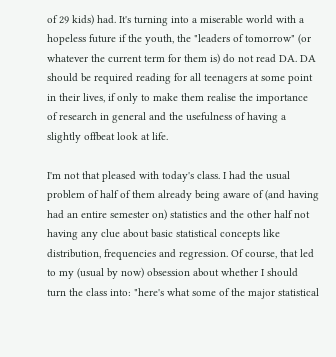of 29 kids) had. It's turning into a miserable world with a hopeless future if the youth, the "leaders of tomorrow" (or whatever the current term for them is) do not read DA. DA should be required reading for all teenagers at some point in their lives, if only to make them realise the importance of research in general and the usefulness of having a slightly offbeat look at life.

I'm not that pleased with today's class. I had the usual problem of half of them already being aware of (and having had an entire semester on) statistics and the other half not having any clue about basic statistical concepts like distribution, frequencies and regression. Of course, that led to my (usual by now) obsession about whether I should turn the class into: "here's what some of the major statistical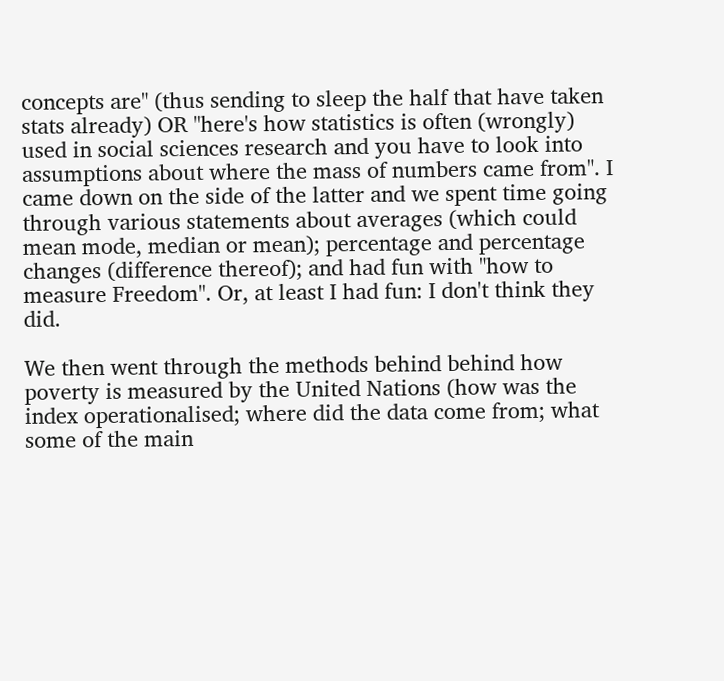concepts are" (thus sending to sleep the half that have taken stats already) OR "here's how statistics is often (wrongly) used in social sciences research and you have to look into assumptions about where the mass of numbers came from". I came down on the side of the latter and we spent time going through various statements about averages (which could mean mode, median or mean); percentage and percentage changes (difference thereof); and had fun with "how to measure Freedom". Or, at least I had fun: I don't think they did.

We then went through the methods behind behind how poverty is measured by the United Nations (how was the index operationalised; where did the data come from; what some of the main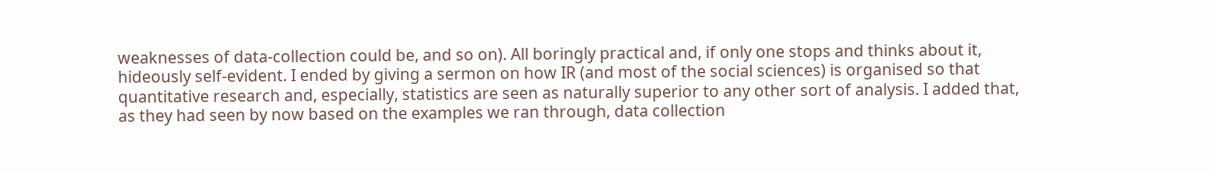weaknesses of data-collection could be, and so on). All boringly practical and, if only one stops and thinks about it, hideously self-evident. I ended by giving a sermon on how IR (and most of the social sciences) is organised so that quantitative research and, especially, statistics are seen as naturally superior to any other sort of analysis. I added that, as they had seen by now based on the examples we ran through, data collection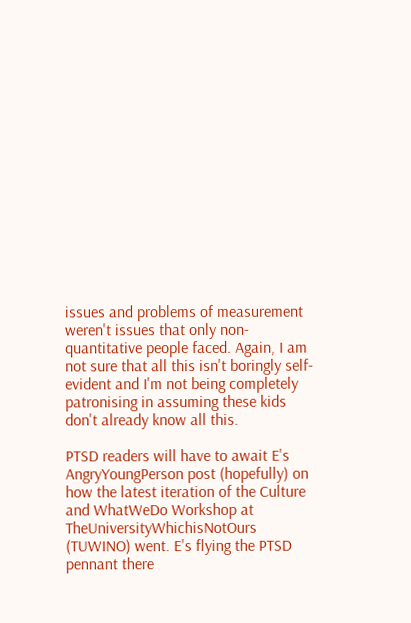issues and problems of measurement weren't issues that only non-quantitative people faced. Again, I am not sure that all this isn't boringly self-evident and I'm not being completely patronising in assuming these kids don't already know all this.

PTSD readers will have to await E's AngryYoungPerson post (hopefully) on how the latest iteration of the Culture and WhatWeDo Workshop at TheUniversityWhichisNotOurs (TUWINO) went. E's flying the PTSD pennant there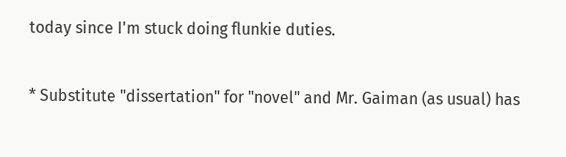today since I'm stuck doing flunkie duties.

* Substitute "dissertation" for "novel" and Mr. Gaiman (as usual) has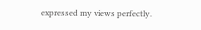expressed my views perfectly.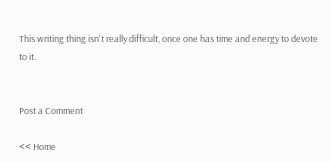This writing thing isn't really difficult, once one has time and energy to devote to it.


Post a Comment

<< Home